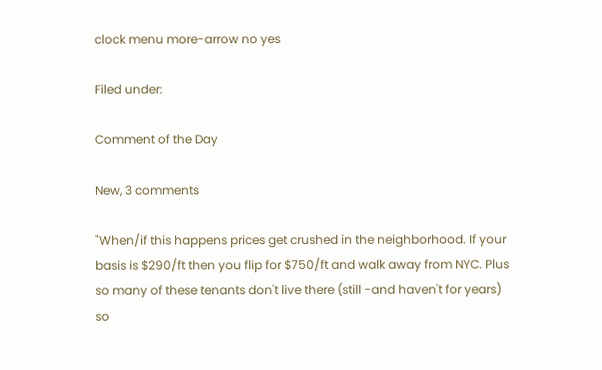clock menu more-arrow no yes

Filed under:

Comment of the Day

New, 3 comments

"When/if this happens prices get crushed in the neighborhood. If your basis is $290/ft then you flip for $750/ft and walk away from NYC. Plus so many of these tenants don't live there (still -and haven't for years) so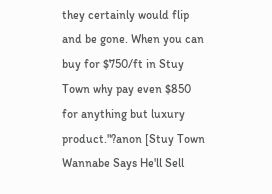they certainly would flip and be gone. When you can buy for $750/ft in Stuy Town why pay even $850 for anything but luxury product."?anon [Stuy Town Wannabe Says He'll Sell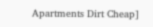Apartments Dirt Cheap]